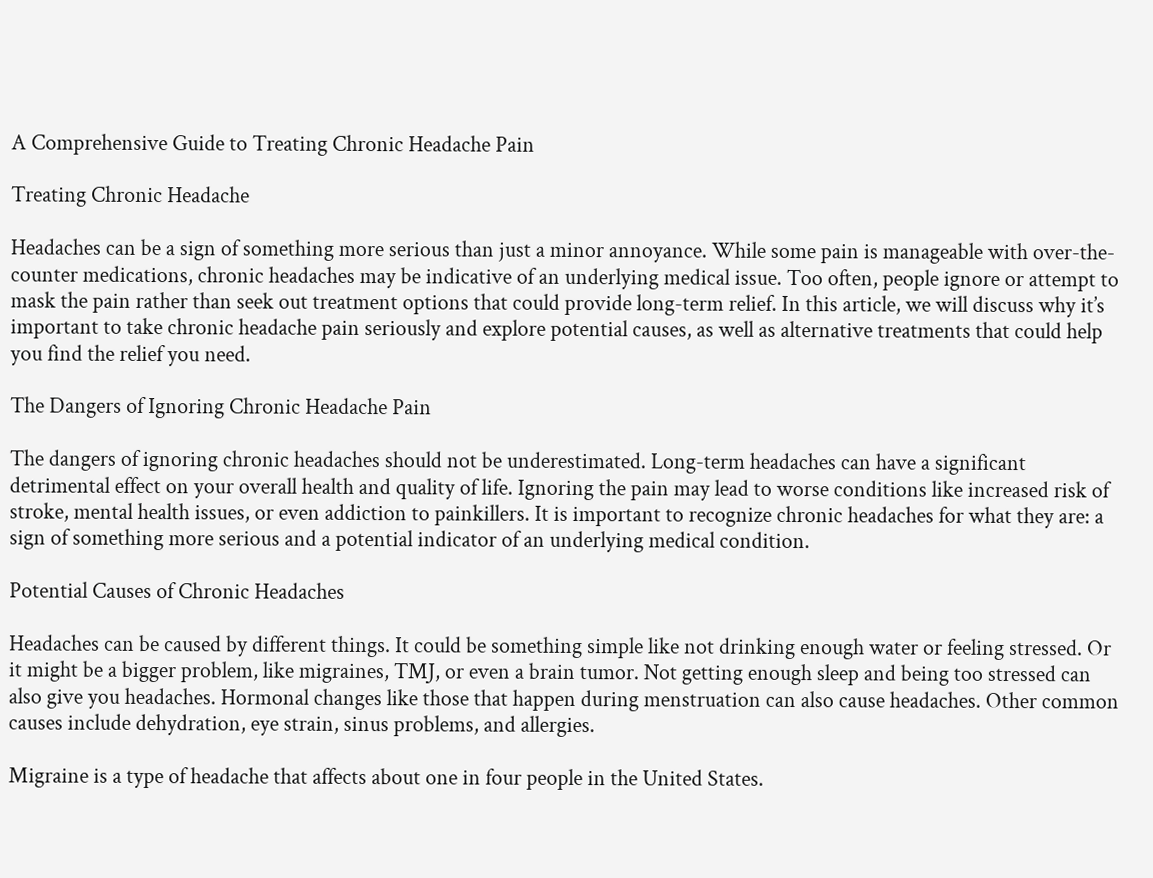A Comprehensive Guide to Treating Chronic Headache Pain

Treating Chronic Headache

Headaches can be a sign of something more serious than just a minor annoyance. While some pain is manageable with over-the-counter medications, chronic headaches may be indicative of an underlying medical issue. Too often, people ignore or attempt to mask the pain rather than seek out treatment options that could provide long-term relief. In this article, we will discuss why it’s important to take chronic headache pain seriously and explore potential causes, as well as alternative treatments that could help you find the relief you need.

The Dangers of Ignoring Chronic Headache Pain

The dangers of ignoring chronic headaches should not be underestimated. Long-term headaches can have a significant detrimental effect on your overall health and quality of life. Ignoring the pain may lead to worse conditions like increased risk of stroke, mental health issues, or even addiction to painkillers. It is important to recognize chronic headaches for what they are: a sign of something more serious and a potential indicator of an underlying medical condition.

Potential Causes of Chronic Headaches

Headaches can be caused by different things. It could be something simple like not drinking enough water or feeling stressed. Or it might be a bigger problem, like migraines, TMJ, or even a brain tumor. Not getting enough sleep and being too stressed can also give you headaches. Hormonal changes like those that happen during menstruation can also cause headaches. Other common causes include dehydration, eye strain, sinus problems, and allergies.

Migraine is a type of headache that affects about one in four people in the United States.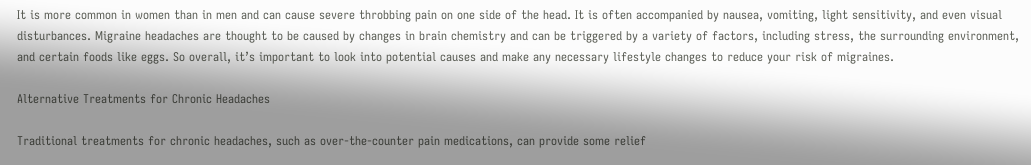It is more common in women than in men and can cause severe throbbing pain on one side of the head. It is often accompanied by nausea, vomiting, light sensitivity, and even visual disturbances. Migraine headaches are thought to be caused by changes in brain chemistry and can be triggered by a variety of factors, including stress, the surrounding environment, and certain foods like eggs. So overall, it’s important to look into potential causes and make any necessary lifestyle changes to reduce your risk of migraines.

Alternative Treatments for Chronic Headaches

Traditional treatments for chronic headaches, such as over-the-counter pain medications, can provide some relief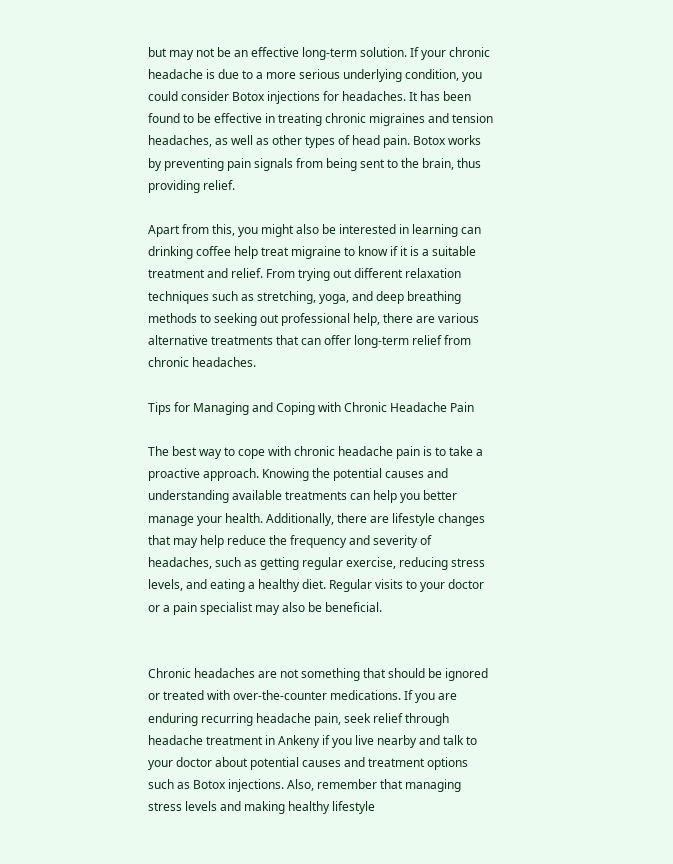but may not be an effective long-term solution. If your chronic headache is due to a more serious underlying condition, you could consider Botox injections for headaches. It has been found to be effective in treating chronic migraines and tension headaches, as well as other types of head pain. Botox works by preventing pain signals from being sent to the brain, thus providing relief.

Apart from this, you might also be interested in learning can drinking coffee help treat migraine to know if it is a suitable treatment and relief. From trying out different relaxation techniques such as stretching, yoga, and deep breathing methods to seeking out professional help, there are various alternative treatments that can offer long-term relief from chronic headaches.

Tips for Managing and Coping with Chronic Headache Pain

The best way to cope with chronic headache pain is to take a proactive approach. Knowing the potential causes and understanding available treatments can help you better manage your health. Additionally, there are lifestyle changes that may help reduce the frequency and severity of headaches, such as getting regular exercise, reducing stress levels, and eating a healthy diet. Regular visits to your doctor or a pain specialist may also be beneficial.


Chronic headaches are not something that should be ignored or treated with over-the-counter medications. If you are enduring recurring headache pain, seek relief through headache treatment in Ankeny if you live nearby and talk to your doctor about potential causes and treatment options such as Botox injections. Also, remember that managing stress levels and making healthy lifestyle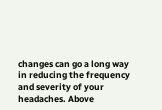changes can go a long way in reducing the frequency and severity of your headaches. Above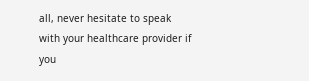all, never hesitate to speak with your healthcare provider if you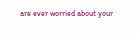are ever worried about your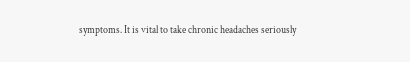symptoms. It is vital to take chronic headaches seriously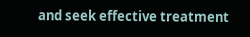and seek effective treatment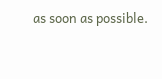as soon as possible.